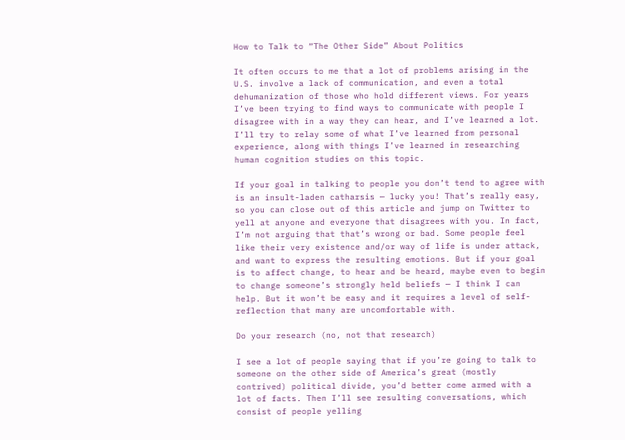How to Talk to “The Other Side” About Politics

It often occurs to me that a lot of problems arising in the U.S. involve a lack of communication, and even a total dehumanization of those who hold different views. For years I’ve been trying to find ways to communicate with people I disagree with in a way they can hear, and I’ve learned a lot. I’ll try to relay some of what I’ve learned from personal experience, along with things I’ve learned in researching human cognition studies on this topic.

If your goal in talking to people you don’t tend to agree with is an insult-laden catharsis — lucky you! That’s really easy, so you can close out of this article and jump on Twitter to yell at anyone and everyone that disagrees with you. In fact, I’m not arguing that that’s wrong or bad. Some people feel like their very existence and/or way of life is under attack, and want to express the resulting emotions. But if your goal is to affect change, to hear and be heard, maybe even to begin to change someone’s strongly held beliefs — I think I can help. But it won’t be easy and it requires a level of self-reflection that many are uncomfortable with.

Do your research (no, not that research)

I see a lot of people saying that if you’re going to talk to someone on the other side of America’s great (mostly contrived) political divide, you’d better come armed with a lot of facts. Then I’ll see resulting conversations, which consist of people yelling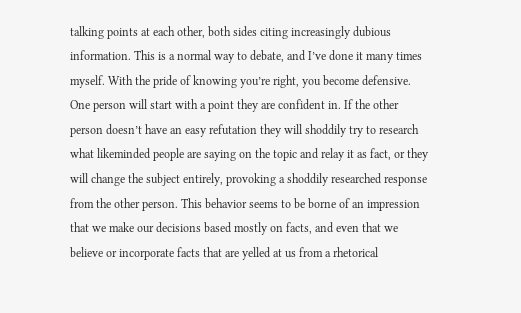talking points at each other, both sides citing increasingly dubious information. This is a normal way to debate, and I’ve done it many times myself. With the pride of knowing you’re right, you become defensive. One person will start with a point they are confident in. If the other person doesn’t have an easy refutation they will shoddily try to research what likeminded people are saying on the topic and relay it as fact, or they will change the subject entirely, provoking a shoddily researched response from the other person. This behavior seems to be borne of an impression that we make our decisions based mostly on facts, and even that we believe or incorporate facts that are yelled at us from a rhetorical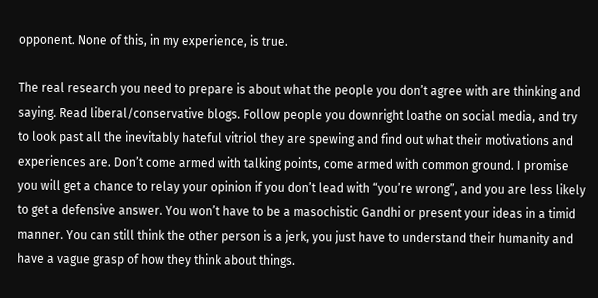opponent. None of this, in my experience, is true.

The real research you need to prepare is about what the people you don’t agree with are thinking and saying. Read liberal/conservative blogs. Follow people you downright loathe on social media, and try to look past all the inevitably hateful vitriol they are spewing and find out what their motivations and experiences are. Don’t come armed with talking points, come armed with common ground. I promise you will get a chance to relay your opinion if you don’t lead with “you’re wrong”, and you are less likely to get a defensive answer. You won’t have to be a masochistic Gandhi or present your ideas in a timid manner. You can still think the other person is a jerk, you just have to understand their humanity and have a vague grasp of how they think about things.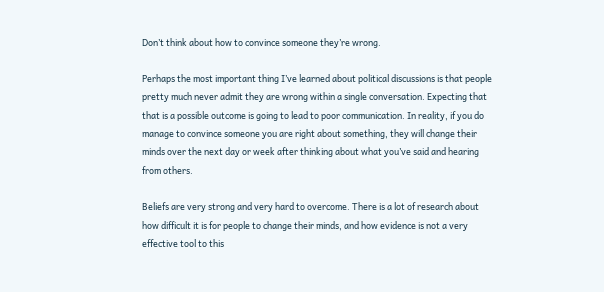Don’t think about how to convince someone they’re wrong.

Perhaps the most important thing I’ve learned about political discussions is that people pretty much never admit they are wrong within a single conversation. Expecting that that is a possible outcome is going to lead to poor communication. In reality, if you do manage to convince someone you are right about something, they will change their minds over the next day or week after thinking about what you’ve said and hearing from others.

Beliefs are very strong and very hard to overcome. There is a lot of research about how difficult it is for people to change their minds, and how evidence is not a very effective tool to this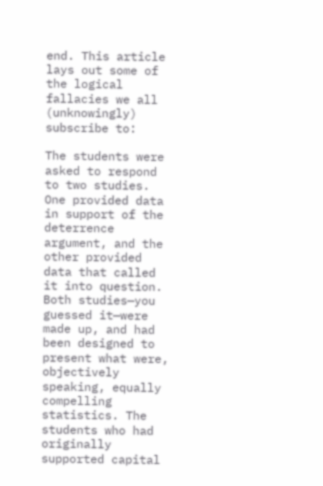end. This article lays out some of the logical fallacies we all (unknowingly) subscribe to:

The students were asked to respond to two studies. One provided data in support of the deterrence argument, and the other provided data that called it into question. Both studies—you guessed it—were made up, and had been designed to present what were, objectively speaking, equally compelling statistics. The students who had originally supported capital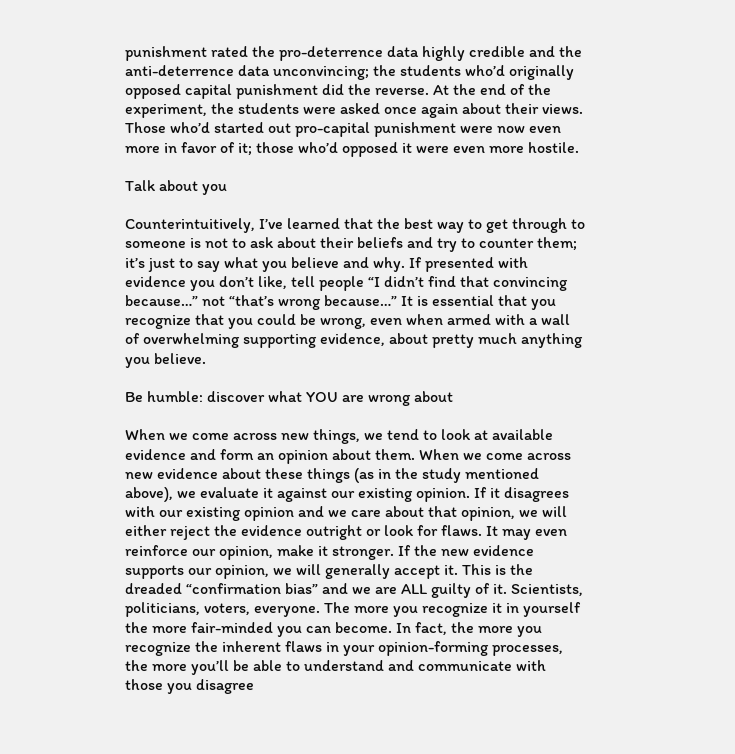punishment rated the pro-deterrence data highly credible and the anti-deterrence data unconvincing; the students who’d originally opposed capital punishment did the reverse. At the end of the experiment, the students were asked once again about their views. Those who’d started out pro-capital punishment were now even more in favor of it; those who’d opposed it were even more hostile.

Talk about you

Counterintuitively, I’ve learned that the best way to get through to someone is not to ask about their beliefs and try to counter them; it’s just to say what you believe and why. If presented with evidence you don’t like, tell people “I didn’t find that convincing because…” not “that’s wrong because…” It is essential that you recognize that you could be wrong, even when armed with a wall of overwhelming supporting evidence, about pretty much anything you believe.

Be humble: discover what YOU are wrong about

When we come across new things, we tend to look at available evidence and form an opinion about them. When we come across new evidence about these things (as in the study mentioned above), we evaluate it against our existing opinion. If it disagrees with our existing opinion and we care about that opinion, we will either reject the evidence outright or look for flaws. It may even reinforce our opinion, make it stronger. If the new evidence supports our opinion, we will generally accept it. This is the dreaded “confirmation bias” and we are ALL guilty of it. Scientists, politicians, voters, everyone. The more you recognize it in yourself the more fair-minded you can become. In fact, the more you recognize the inherent flaws in your opinion-forming processes, the more you’ll be able to understand and communicate with those you disagree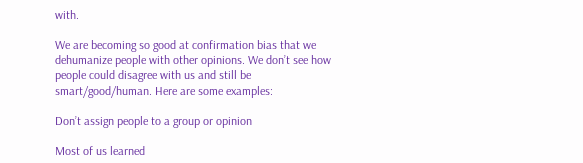with.

We are becoming so good at confirmation bias that we dehumanize people with other opinions. We don’t see how people could disagree with us and still be smart/good/human. Here are some examples:

Don’t assign people to a group or opinion

Most of us learned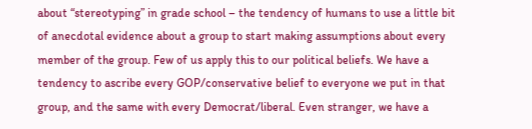about “stereotyping” in grade school – the tendency of humans to use a little bit of anecdotal evidence about a group to start making assumptions about every member of the group. Few of us apply this to our political beliefs. We have a tendency to ascribe every GOP/conservative belief to everyone we put in that group, and the same with every Democrat/liberal. Even stranger, we have a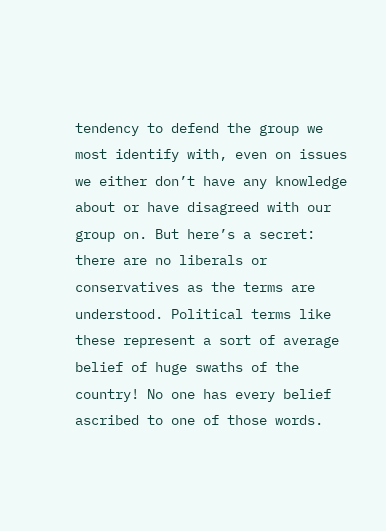tendency to defend the group we most identify with, even on issues we either don’t have any knowledge about or have disagreed with our group on. But here’s a secret: there are no liberals or conservatives as the terms are understood. Political terms like these represent a sort of average belief of huge swaths of the country! No one has every belief ascribed to one of those words.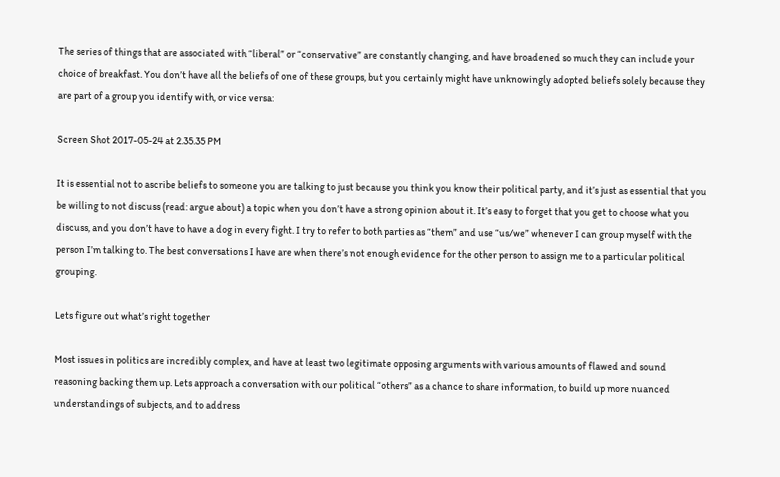The series of things that are associated with “liberal” or “conservative” are constantly changing, and have broadened so much they can include your choice of breakfast. You don’t have all the beliefs of one of these groups, but you certainly might have unknowingly adopted beliefs solely because they are part of a group you identify with, or vice versa:

Screen Shot 2017-05-24 at 2.35.35 PM

It is essential not to ascribe beliefs to someone you are talking to just because you think you know their political party, and it’s just as essential that you be willing to not discuss (read: argue about) a topic when you don’t have a strong opinion about it. It’s easy to forget that you get to choose what you discuss, and you don’t have to have a dog in every fight. I try to refer to both parties as “them” and use “us/we” whenever I can group myself with the person I’m talking to. The best conversations I have are when there’s not enough evidence for the other person to assign me to a particular political grouping.

Lets figure out what’s right together

Most issues in politics are incredibly complex, and have at least two legitimate opposing arguments with various amounts of flawed and sound reasoning backing them up. Lets approach a conversation with our political “others” as a chance to share information, to build up more nuanced understandings of subjects, and to address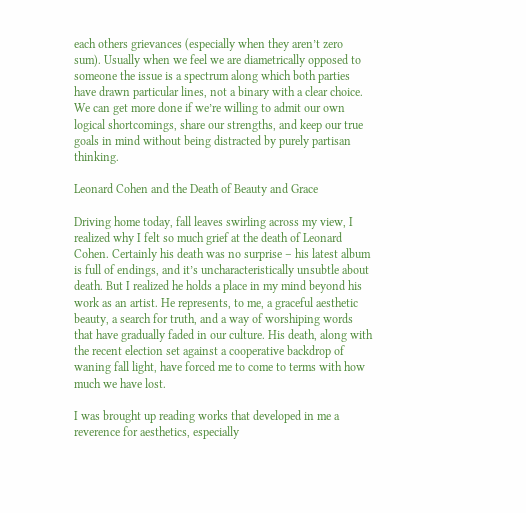each others grievances (especially when they aren’t zero sum). Usually when we feel we are diametrically opposed to someone the issue is a spectrum along which both parties have drawn particular lines, not a binary with a clear choice. We can get more done if we’re willing to admit our own logical shortcomings, share our strengths, and keep our true goals in mind without being distracted by purely partisan thinking.

Leonard Cohen and the Death of Beauty and Grace

Driving home today, fall leaves swirling across my view, I realized why I felt so much grief at the death of Leonard Cohen. Certainly his death was no surprise – his latest album is full of endings, and it’s uncharacteristically unsubtle about death. But I realized he holds a place in my mind beyond his work as an artist. He represents, to me, a graceful aesthetic beauty, a search for truth, and a way of worshiping words that have gradually faded in our culture. His death, along with the recent election set against a cooperative backdrop of waning fall light, have forced me to come to terms with how much we have lost.

I was brought up reading works that developed in me a reverence for aesthetics, especially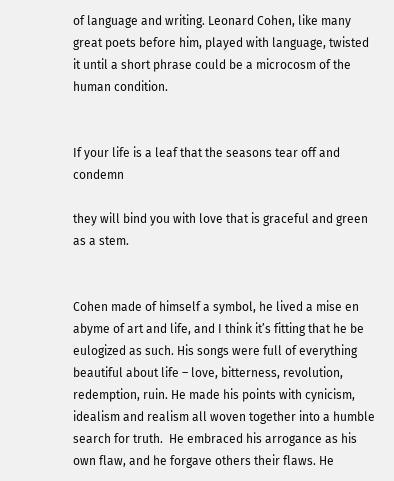of language and writing. Leonard Cohen, like many great poets before him, played with language, twisted it until a short phrase could be a microcosm of the human condition.


If your life is a leaf that the seasons tear off and condemn

they will bind you with love that is graceful and green as a stem.


Cohen made of himself a symbol, he lived a mise en abyme of art and life, and I think it’s fitting that he be eulogized as such. His songs were full of everything beautiful about life – love, bitterness, revolution, redemption, ruin. He made his points with cynicism, idealism and realism all woven together into a humble search for truth.  He embraced his arrogance as his own flaw, and he forgave others their flaws. He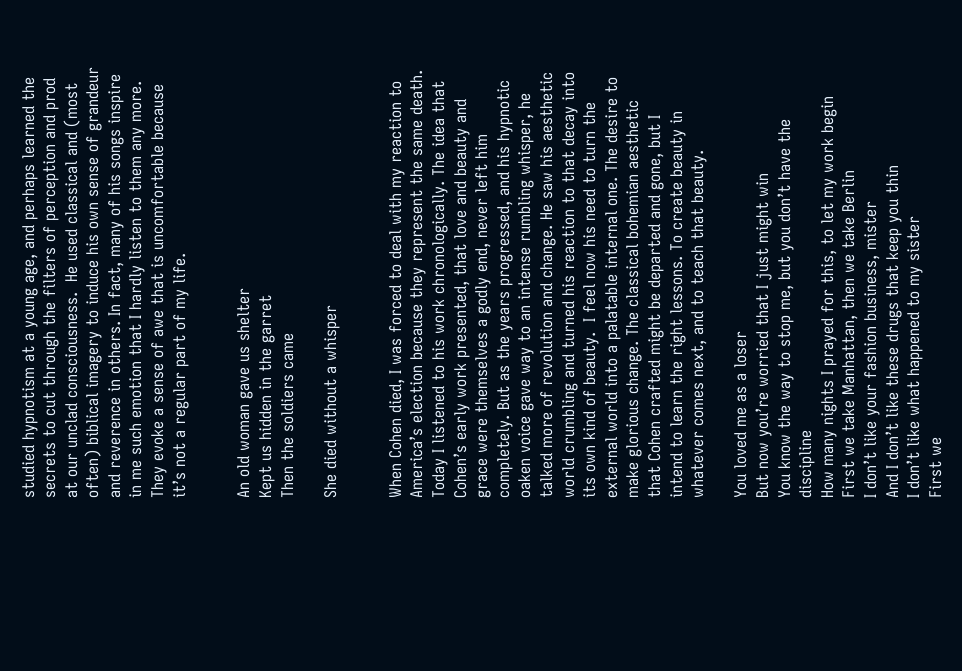studied hypnotism at a young age, and perhaps learned the secrets to cut through the filters of perception and prod at our unclad consciousness.  He used classical and (most often) biblical imagery to induce his own sense of grandeur and reverence in others. In fact, many of his songs inspire in me such emotion that I hardly listen to them any more. They evoke a sense of awe that is uncomfortable because it’s not a regular part of my life.


An old woman gave us shelter
Kept us hidden in the garret
Then the soldiers came

She died without a whisper


When Cohen died, I was forced to deal with my reaction to America’s election because they represent the same death. Today I listened to his work chronologically. The idea that Cohen’s early work presented, that love and beauty and grace were themselves a godly end, never left him completely. But as the years progressed, and his hypnotic oaken voice gave way to an intense rumbling whisper, he talked more of revolution and change. He saw his aesthetic world crumbling and turned his reaction to that decay into its own kind of beauty.  I feel now his need to turn the external world into a palatable internal one. The desire to make glorious change. The classical bohemian aesthetic that Cohen crafted might be departed and gone, but I intend to learn the right lessons. To create beauty in whatever comes next, and to teach that beauty.

You loved me as a loser
But now you’re worried that I just might win
You know the way to stop me, but you don’t have the discipline
How many nights I prayed for this, to let my work begin
First we take Manhattan, then we take Berlin
I don’t like your fashion business, mister
And I don’t like these drugs that keep you thin
I don’t like what happened to my sister
First we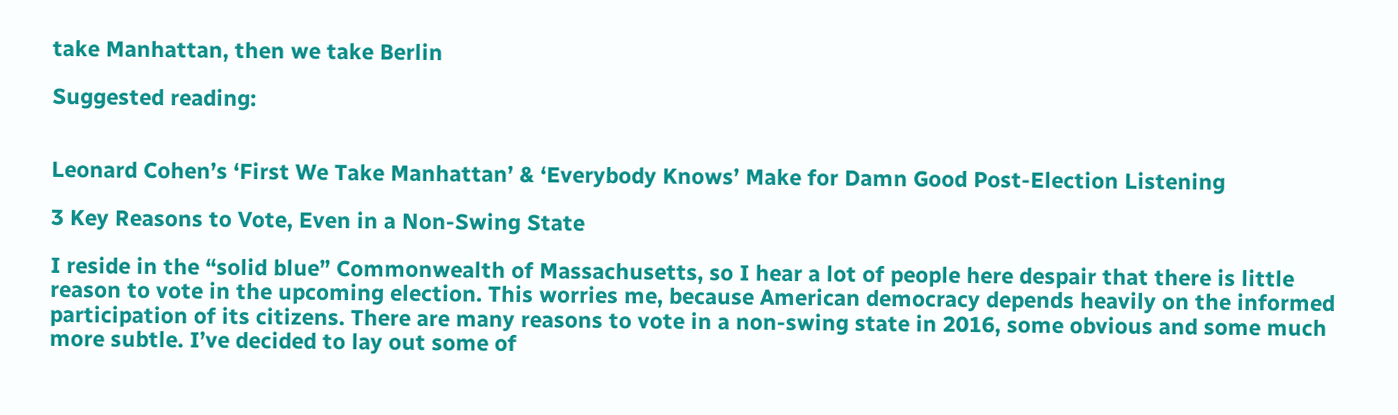take Manhattan, then we take Berlin

Suggested reading:


Leonard Cohen’s ‘First We Take Manhattan’ & ‘Everybody Knows’ Make for Damn Good Post-Election Listening

3 Key Reasons to Vote, Even in a Non-Swing State

I reside in the “solid blue” Commonwealth of Massachusetts, so I hear a lot of people here despair that there is little reason to vote in the upcoming election. This worries me, because American democracy depends heavily on the informed participation of its citizens. There are many reasons to vote in a non-swing state in 2016, some obvious and some much more subtle. I’ve decided to lay out some of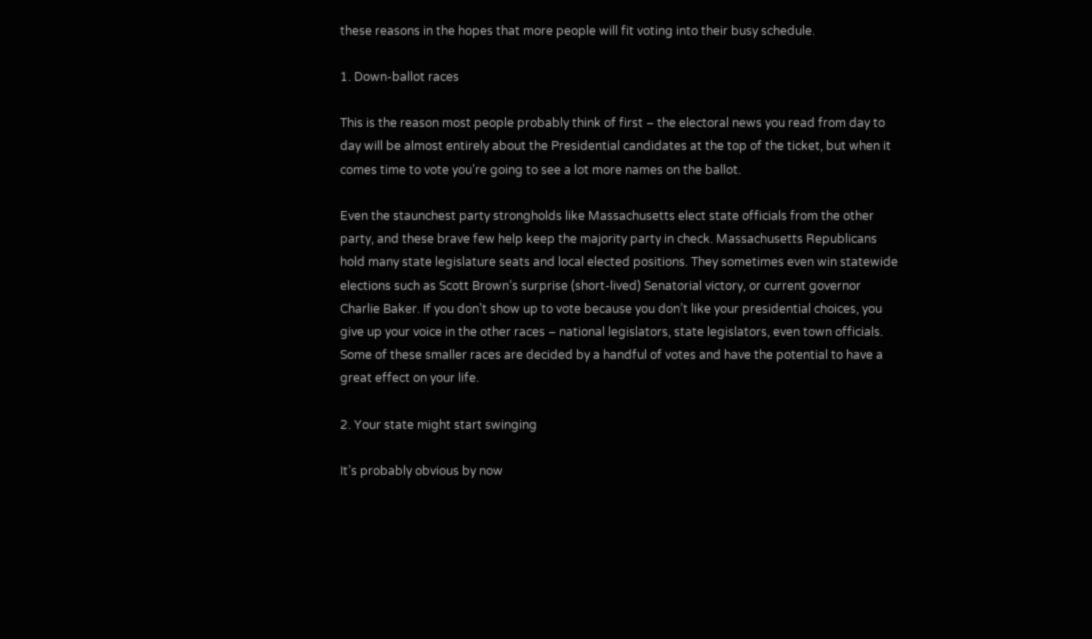these reasons in the hopes that more people will fit voting into their busy schedule.

1. Down-ballot races

This is the reason most people probably think of first – the electoral news you read from day to day will be almost entirely about the Presidential candidates at the top of the ticket, but when it comes time to vote you’re going to see a lot more names on the ballot.

Even the staunchest party strongholds like Massachusetts elect state officials from the other party, and these brave few help keep the majority party in check. Massachusetts Republicans hold many state legislature seats and local elected positions. They sometimes even win statewide elections such as Scott Brown’s surprise (short-lived) Senatorial victory, or current governor Charlie Baker. If you don’t show up to vote because you don’t like your presidential choices, you give up your voice in the other races – national legislators, state legislators, even town officials. Some of these smaller races are decided by a handful of votes and have the potential to have a great effect on your life.

2. Your state might start swinging

It’s probably obvious by now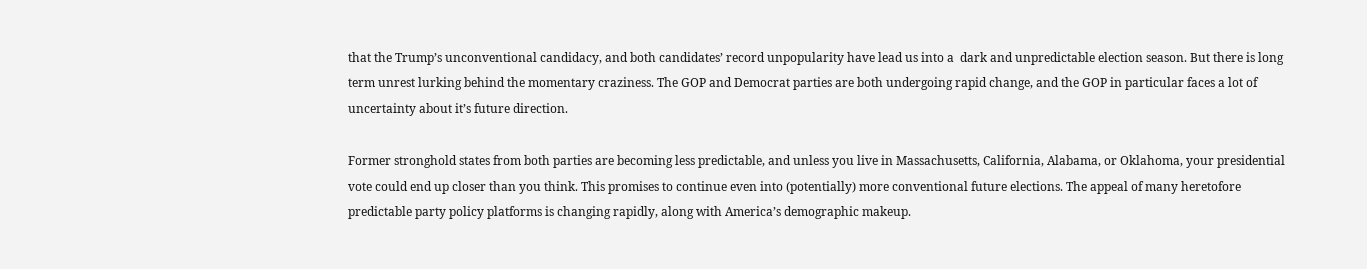that the Trump’s unconventional candidacy, and both candidates’ record unpopularity have lead us into a  dark and unpredictable election season. But there is long term unrest lurking behind the momentary craziness. The GOP and Democrat parties are both undergoing rapid change, and the GOP in particular faces a lot of uncertainty about it’s future direction.

Former stronghold states from both parties are becoming less predictable, and unless you live in Massachusetts, California, Alabama, or Oklahoma, your presidential vote could end up closer than you think. This promises to continue even into (potentially) more conventional future elections. The appeal of many heretofore predictable party policy platforms is changing rapidly, along with America’s demographic makeup.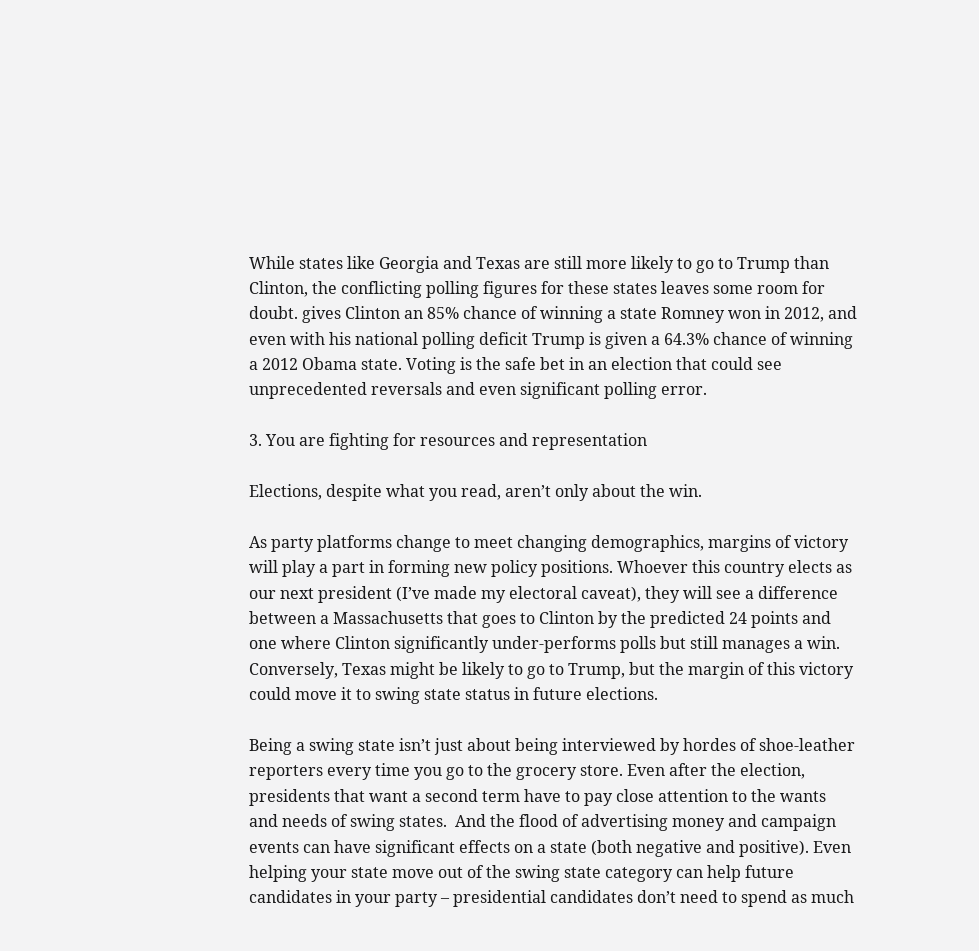While states like Georgia and Texas are still more likely to go to Trump than Clinton, the conflicting polling figures for these states leaves some room for doubt. gives Clinton an 85% chance of winning a state Romney won in 2012, and even with his national polling deficit Trump is given a 64.3% chance of winning a 2012 Obama state. Voting is the safe bet in an election that could see unprecedented reversals and even significant polling error.

3. You are fighting for resources and representation

Elections, despite what you read, aren’t only about the win.

As party platforms change to meet changing demographics, margins of victory will play a part in forming new policy positions. Whoever this country elects as our next president (I’ve made my electoral caveat), they will see a difference between a Massachusetts that goes to Clinton by the predicted 24 points and one where Clinton significantly under-performs polls but still manages a win. Conversely, Texas might be likely to go to Trump, but the margin of this victory could move it to swing state status in future elections.

Being a swing state isn’t just about being interviewed by hordes of shoe-leather reporters every time you go to the grocery store. Even after the election, presidents that want a second term have to pay close attention to the wants and needs of swing states.  And the flood of advertising money and campaign events can have significant effects on a state (both negative and positive). Even helping your state move out of the swing state category can help future candidates in your party – presidential candidates don’t need to spend as much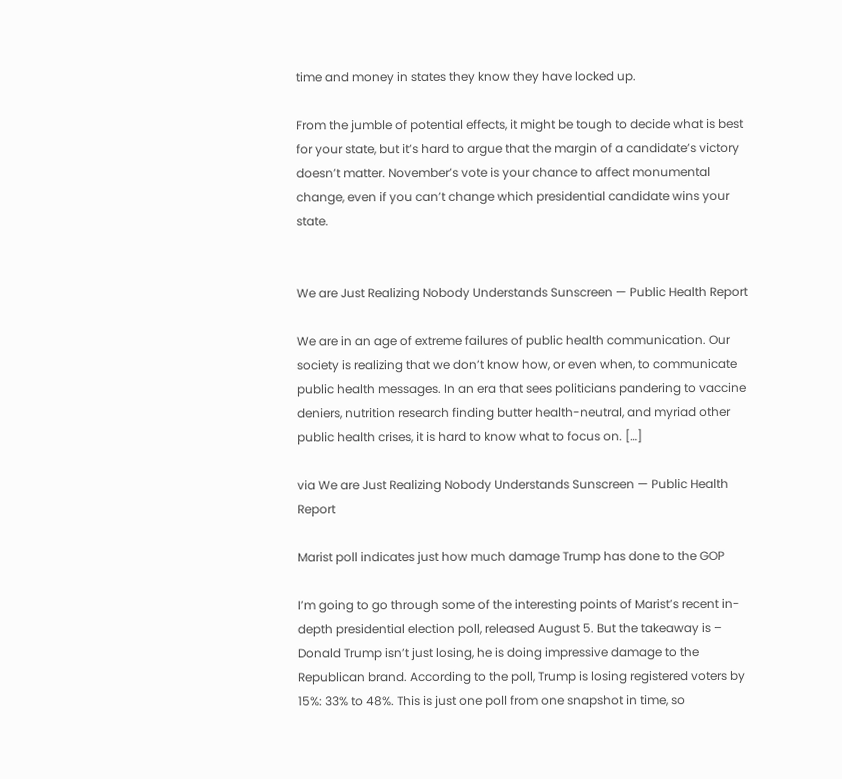time and money in states they know they have locked up.

From the jumble of potential effects, it might be tough to decide what is best for your state, but it’s hard to argue that the margin of a candidate’s victory doesn’t matter. November’s vote is your chance to affect monumental change, even if you can’t change which presidential candidate wins your state.


We are Just Realizing Nobody Understands Sunscreen — Public Health Report

We are in an age of extreme failures of public health communication. Our society is realizing that we don’t know how, or even when, to communicate public health messages. In an era that sees politicians pandering to vaccine deniers, nutrition research finding butter health-neutral, and myriad other public health crises, it is hard to know what to focus on. […]

via We are Just Realizing Nobody Understands Sunscreen — Public Health Report

Marist poll indicates just how much damage Trump has done to the GOP

I’m going to go through some of the interesting points of Marist’s recent in-depth presidential election poll, released August 5. But the takeaway is – Donald Trump isn’t just losing, he is doing impressive damage to the Republican brand. According to the poll, Trump is losing registered voters by 15%: 33% to 48%. This is just one poll from one snapshot in time, so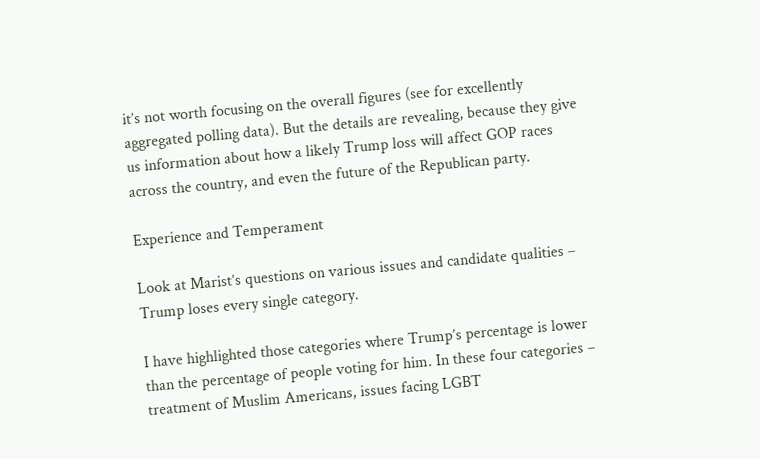it’s not worth focusing on the overall figures (see for excellently aggregated polling data). But the details are revealing, because they give us information about how a likely Trump loss will affect GOP races across the country, and even the future of the Republican party.

Experience and Temperament

Look at Marist’s questions on various issues and candidate qualities – Trump loses every single category.

I have highlighted those categories where Trump’s percentage is lower than the percentage of people voting for him. In these four categories – treatment of Muslim Americans, issues facing LGBT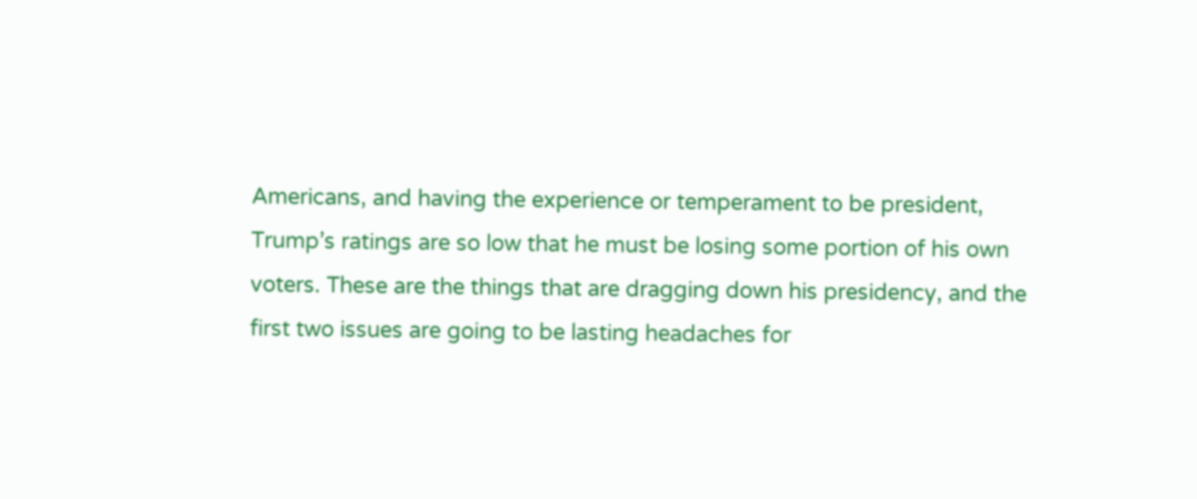Americans, and having the experience or temperament to be president, Trump’s ratings are so low that he must be losing some portion of his own voters. These are the things that are dragging down his presidency, and the first two issues are going to be lasting headaches for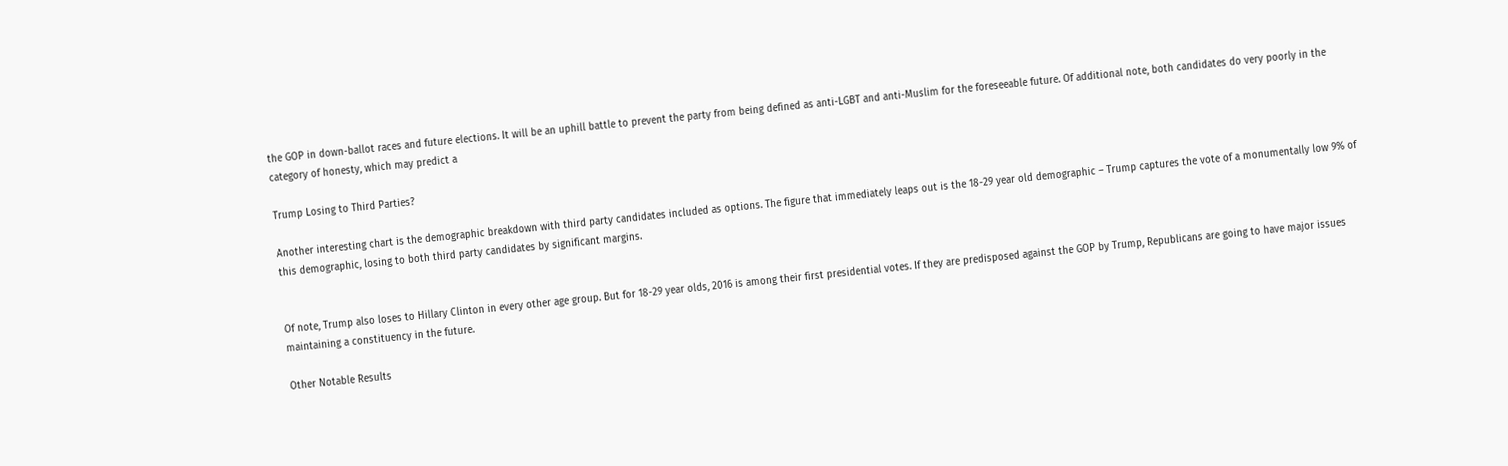the GOP in down-ballot races and future elections. It will be an uphill battle to prevent the party from being defined as anti-LGBT and anti-Muslim for the foreseeable future. Of additional note, both candidates do very poorly in the category of honesty, which may predict a

Trump Losing to Third Parties?

Another interesting chart is the demographic breakdown with third party candidates included as options. The figure that immediately leaps out is the 18-29 year old demographic – Trump captures the vote of a monumentally low 9% of this demographic, losing to both third party candidates by significant margins.


Of note, Trump also loses to Hillary Clinton in every other age group. But for 18-29 year olds, 2016 is among their first presidential votes. If they are predisposed against the GOP by Trump, Republicans are going to have major issues maintaining a constituency in the future.

Other Notable Results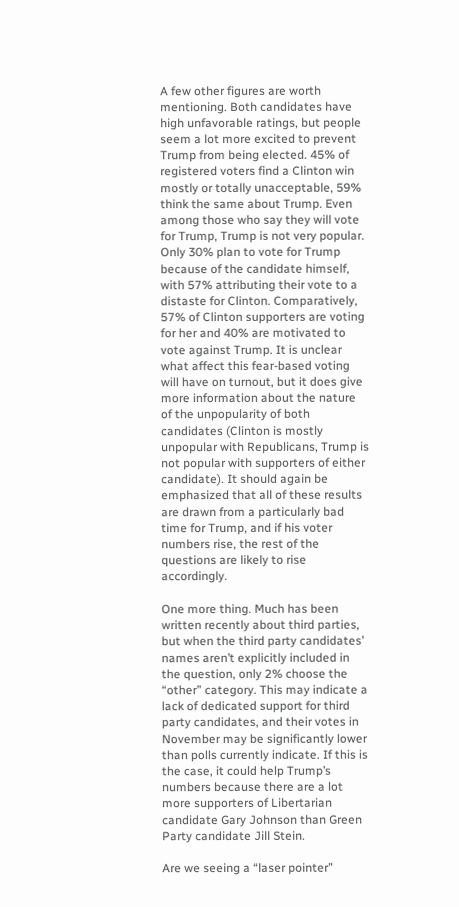A few other figures are worth mentioning. Both candidates have high unfavorable ratings, but people seem a lot more excited to prevent Trump from being elected. 45% of registered voters find a Clinton win mostly or totally unacceptable, 59% think the same about Trump. Even among those who say they will vote for Trump, Trump is not very popular. Only 30% plan to vote for Trump because of the candidate himself, with 57% attributing their vote to a distaste for Clinton. Comparatively, 57% of Clinton supporters are voting for her and 40% are motivated to vote against Trump. It is unclear what affect this fear-based voting will have on turnout, but it does give more information about the nature of the unpopularity of both candidates (Clinton is mostly unpopular with Republicans, Trump is not popular with supporters of either candidate). It should again be emphasized that all of these results are drawn from a particularly bad time for Trump, and if his voter numbers rise, the rest of the questions are likely to rise accordingly.

One more thing. Much has been written recently about third parties, but when the third party candidates’ names aren’t explicitly included in the question, only 2% choose the “other” category. This may indicate a lack of dedicated support for third party candidates, and their votes in November may be significantly lower than polls currently indicate. If this is the case, it could help Trump’s numbers because there are a lot more supporters of Libertarian candidate Gary Johnson than Green Party candidate Jill Stein.

Are we seeing a “laser pointer”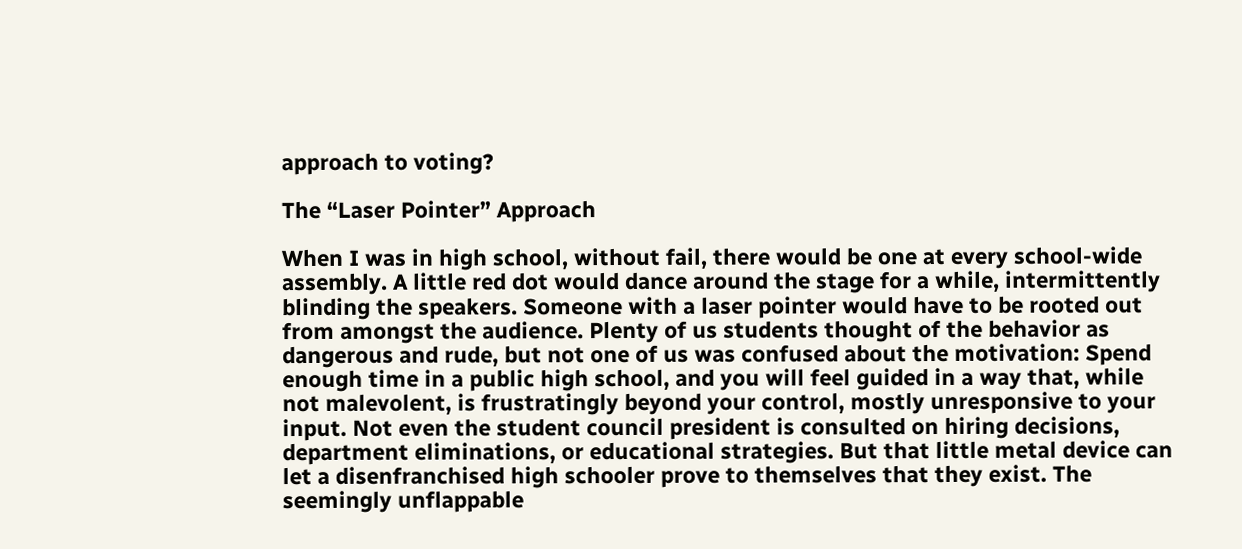approach to voting?

The “Laser Pointer” Approach

When I was in high school, without fail, there would be one at every school-wide assembly. A little red dot would dance around the stage for a while, intermittently blinding the speakers. Someone with a laser pointer would have to be rooted out from amongst the audience. Plenty of us students thought of the behavior as dangerous and rude, but not one of us was confused about the motivation: Spend enough time in a public high school, and you will feel guided in a way that, while not malevolent, is frustratingly beyond your control, mostly unresponsive to your input. Not even the student council president is consulted on hiring decisions, department eliminations, or educational strategies. But that little metal device can let a disenfranchised high schooler prove to themselves that they exist. The seemingly unflappable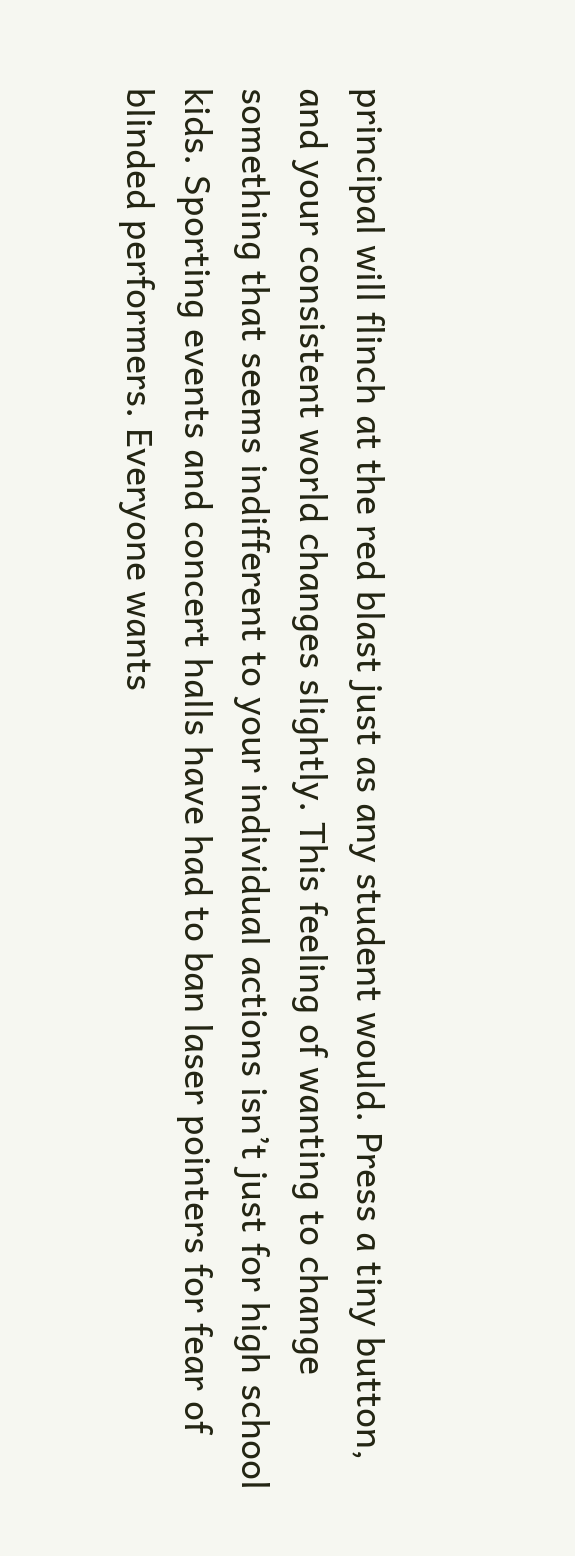principal will flinch at the red blast just as any student would. Press a tiny button, and your consistent world changes slightly. This feeling of wanting to change something that seems indifferent to your individual actions isn’t just for high school kids. Sporting events and concert halls have had to ban laser pointers for fear of blinded performers. Everyone wants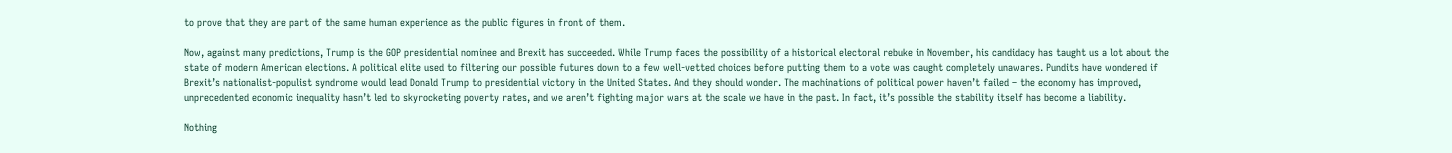to prove that they are part of the same human experience as the public figures in front of them.

Now, against many predictions, Trump is the GOP presidential nominee and Brexit has succeeded. While Trump faces the possibility of a historical electoral rebuke in November, his candidacy has taught us a lot about the state of modern American elections. A political elite used to filtering our possible futures down to a few well-vetted choices before putting them to a vote was caught completely unawares. Pundits have wondered if Brexit’s nationalist-populist syndrome would lead Donald Trump to presidential victory in the United States. And they should wonder. The machinations of political power haven’t failed – the economy has improved, unprecedented economic inequality hasn’t led to skyrocketing poverty rates, and we aren’t fighting major wars at the scale we have in the past. In fact, it’s possible the stability itself has become a liability.

Nothing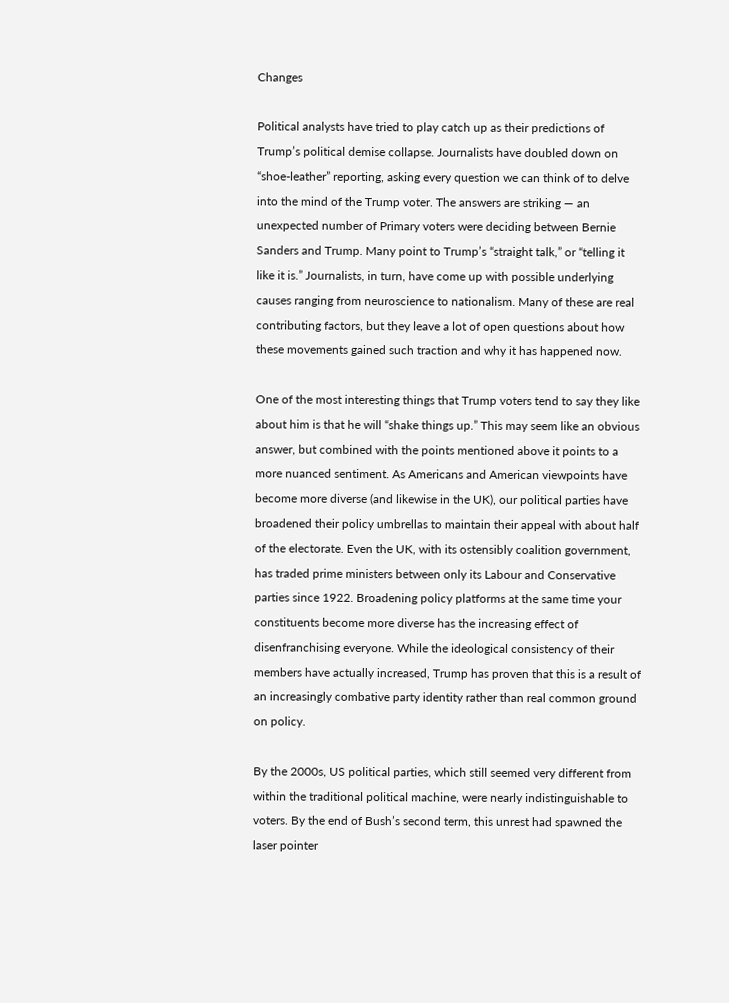Changes

Political analysts have tried to play catch up as their predictions of Trump’s political demise collapse. Journalists have doubled down on “shoe-leather” reporting, asking every question we can think of to delve into the mind of the Trump voter. The answers are striking — an unexpected number of Primary voters were deciding between Bernie Sanders and Trump. Many point to Trump’s “straight talk,” or “telling it like it is.” Journalists, in turn, have come up with possible underlying causes ranging from neuroscience to nationalism. Many of these are real contributing factors, but they leave a lot of open questions about how these movements gained such traction and why it has happened now.

One of the most interesting things that Trump voters tend to say they like about him is that he will “shake things up.” This may seem like an obvious answer, but combined with the points mentioned above it points to a more nuanced sentiment. As Americans and American viewpoints have become more diverse (and likewise in the UK), our political parties have broadened their policy umbrellas to maintain their appeal with about half of the electorate. Even the UK, with its ostensibly coalition government, has traded prime ministers between only its Labour and Conservative parties since 1922. Broadening policy platforms at the same time your constituents become more diverse has the increasing effect of disenfranchising everyone. While the ideological consistency of their members have actually increased, Trump has proven that this is a result of an increasingly combative party identity rather than real common ground on policy.

By the 2000s, US political parties, which still seemed very different from within the traditional political machine, were nearly indistinguishable to voters. By the end of Bush’s second term, this unrest had spawned the laser pointer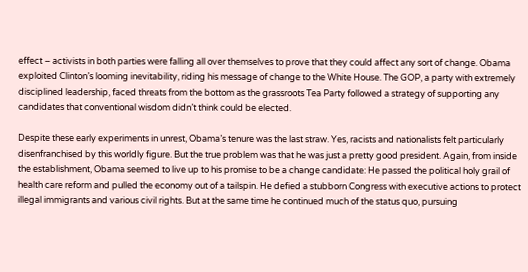effect – activists in both parties were falling all over themselves to prove that they could affect any sort of change. Obama exploited Clinton’s looming inevitability, riding his message of change to the White House. The GOP, a party with extremely disciplined leadership, faced threats from the bottom as the grassroots Tea Party followed a strategy of supporting any candidates that conventional wisdom didn’t think could be elected.

Despite these early experiments in unrest, Obama’s tenure was the last straw. Yes, racists and nationalists felt particularly disenfranchised by this worldly figure. But the true problem was that he was just a pretty good president. Again, from inside the establishment, Obama seemed to live up to his promise to be a change candidate: He passed the political holy grail of health care reform and pulled the economy out of a tailspin. He defied a stubborn Congress with executive actions to protect illegal immigrants and various civil rights. But at the same time he continued much of the status quo, pursuing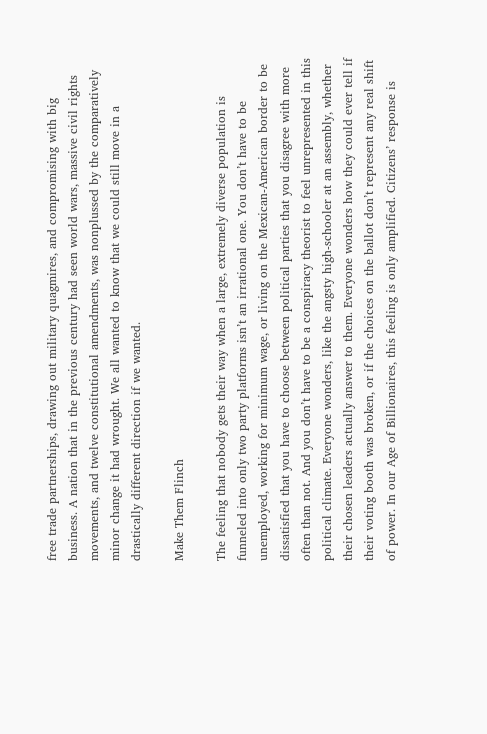free trade partnerships, drawing out military quagmires, and compromising with big business. A nation that in the previous century had seen world wars, massive civil rights movements, and twelve constitutional amendments, was nonplussed by the comparatively minor change it had wrought. We all wanted to know that we could still move in a drastically different direction if we wanted.

Make Them Flinch

The feeling that nobody gets their way when a large, extremely diverse population is funneled into only two party platforms isn’t an irrational one. You don’t have to be unemployed, working for minimum wage, or living on the Mexican-American border to be dissatisfied that you have to choose between political parties that you disagree with more often than not. And you don’t have to be a conspiracy theorist to feel unrepresented in this political climate. Everyone wonders, like the angsty high-schooler at an assembly, whether their chosen leaders actually answer to them. Everyone wonders how they could ever tell if their voting booth was broken, or if the choices on the ballot don’t represent any real shift of power. In our Age of Billionaires, this feeling is only amplified. Citizens’ response is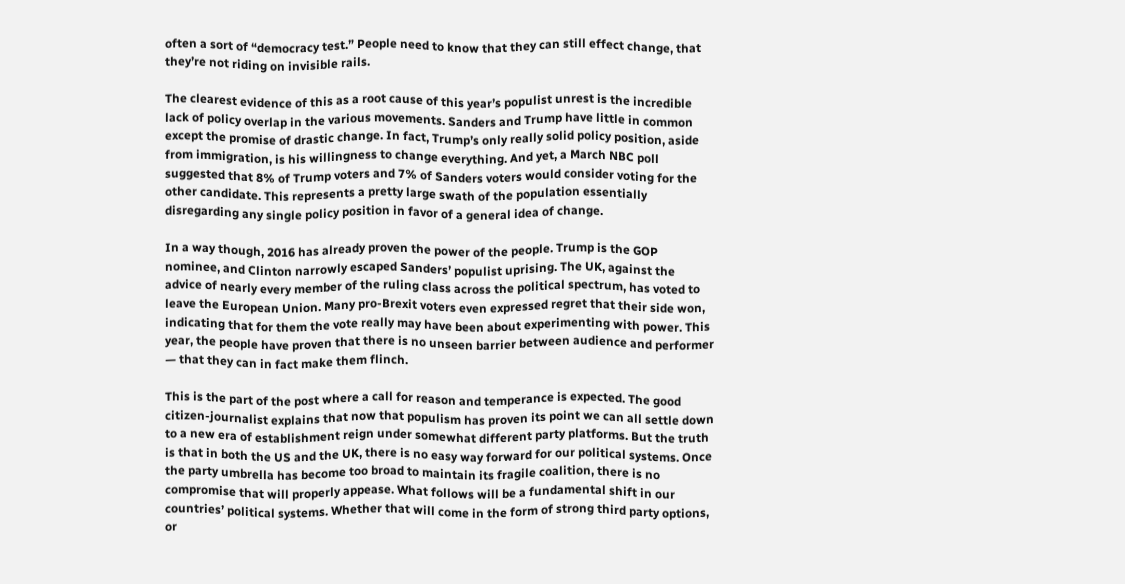often a sort of “democracy test.” People need to know that they can still effect change, that they’re not riding on invisible rails.

The clearest evidence of this as a root cause of this year’s populist unrest is the incredible lack of policy overlap in the various movements. Sanders and Trump have little in common except the promise of drastic change. In fact, Trump’s only really solid policy position, aside from immigration, is his willingness to change everything. And yet, a March NBC poll suggested that 8% of Trump voters and 7% of Sanders voters would consider voting for the other candidate. This represents a pretty large swath of the population essentially disregarding any single policy position in favor of a general idea of change.

In a way though, 2016 has already proven the power of the people. Trump is the GOP nominee, and Clinton narrowly escaped Sanders’ populist uprising. The UK, against the advice of nearly every member of the ruling class across the political spectrum, has voted to leave the European Union. Many pro-Brexit voters even expressed regret that their side won, indicating that for them the vote really may have been about experimenting with power. This year, the people have proven that there is no unseen barrier between audience and performer — that they can in fact make them flinch.

This is the part of the post where a call for reason and temperance is expected. The good citizen-journalist explains that now that populism has proven its point we can all settle down to a new era of establishment reign under somewhat different party platforms. But the truth is that in both the US and the UK, there is no easy way forward for our political systems. Once the party umbrella has become too broad to maintain its fragile coalition, there is no compromise that will properly appease. What follows will be a fundamental shift in our countries’ political systems. Whether that will come in the form of strong third party options, or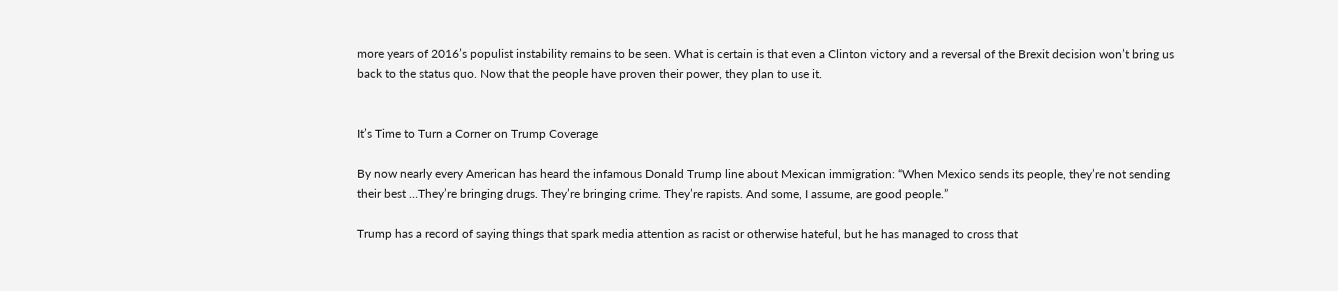more years of 2016’s populist instability remains to be seen. What is certain is that even a Clinton victory and a reversal of the Brexit decision won’t bring us back to the status quo. Now that the people have proven their power, they plan to use it.


It’s Time to Turn a Corner on Trump Coverage

By now nearly every American has heard the infamous Donald Trump line about Mexican immigration: “When Mexico sends its people, they’re not sending their best …They’re bringing drugs. They’re bringing crime. They’re rapists. And some, I assume, are good people.”

Trump has a record of saying things that spark media attention as racist or otherwise hateful, but he has managed to cross that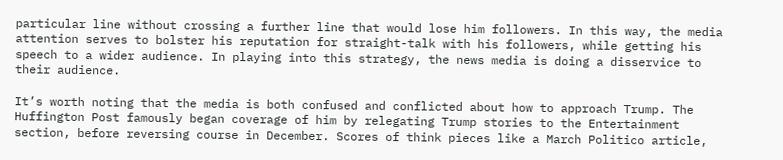particular line without crossing a further line that would lose him followers. In this way, the media attention serves to bolster his reputation for straight-talk with his followers, while getting his speech to a wider audience. In playing into this strategy, the news media is doing a disservice to their audience.

It’s worth noting that the media is both confused and conflicted about how to approach Trump. The Huffington Post famously began coverage of him by relegating Trump stories to the Entertainment section, before reversing course in December. Scores of think pieces like a March Politico article,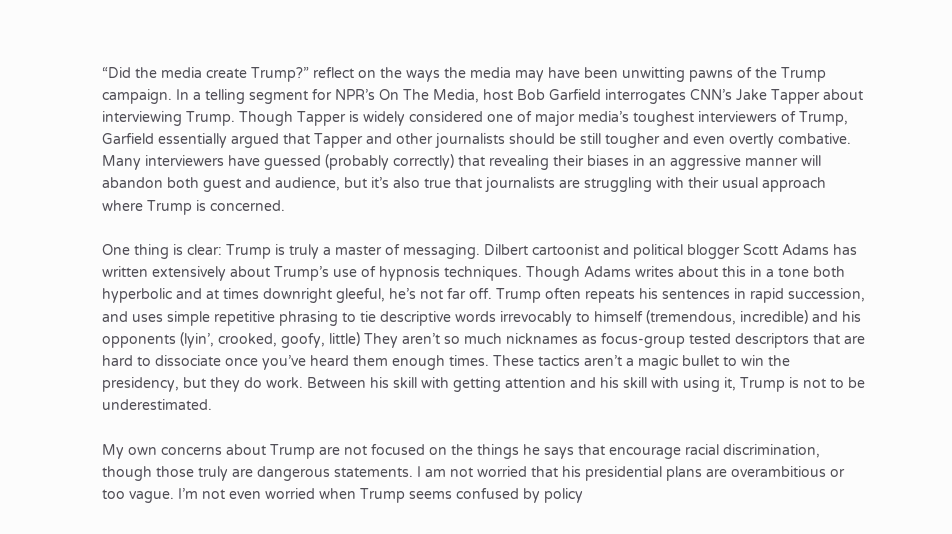“Did the media create Trump?” reflect on the ways the media may have been unwitting pawns of the Trump campaign. In a telling segment for NPR’s On The Media, host Bob Garfield interrogates CNN’s Jake Tapper about interviewing Trump. Though Tapper is widely considered one of major media’s toughest interviewers of Trump, Garfield essentially argued that Tapper and other journalists should be still tougher and even overtly combative. Many interviewers have guessed (probably correctly) that revealing their biases in an aggressive manner will abandon both guest and audience, but it’s also true that journalists are struggling with their usual approach where Trump is concerned.

One thing is clear: Trump is truly a master of messaging. Dilbert cartoonist and political blogger Scott Adams has written extensively about Trump’s use of hypnosis techniques. Though Adams writes about this in a tone both hyperbolic and at times downright gleeful, he’s not far off. Trump often repeats his sentences in rapid succession, and uses simple repetitive phrasing to tie descriptive words irrevocably to himself (tremendous, incredible) and his opponents (lyin’, crooked, goofy, little) They aren’t so much nicknames as focus-group tested descriptors that are hard to dissociate once you’ve heard them enough times. These tactics aren’t a magic bullet to win the presidency, but they do work. Between his skill with getting attention and his skill with using it, Trump is not to be underestimated.

My own concerns about Trump are not focused on the things he says that encourage racial discrimination, though those truly are dangerous statements. I am not worried that his presidential plans are overambitious or too vague. I’m not even worried when Trump seems confused by policy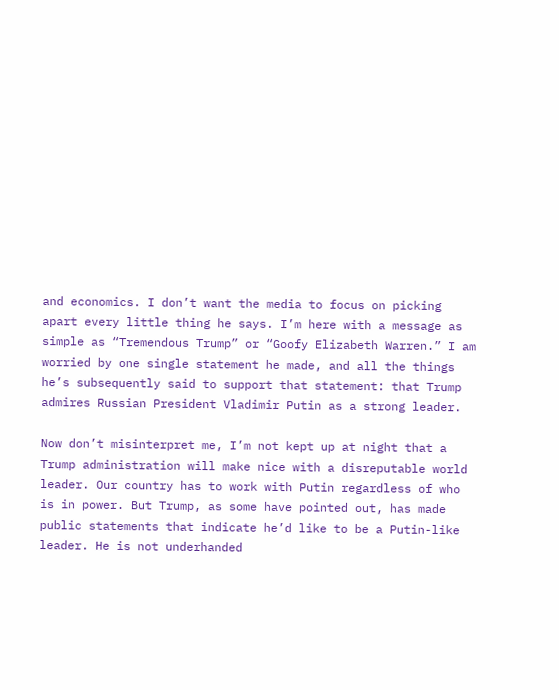and economics. I don’t want the media to focus on picking apart every little thing he says. I’m here with a message as simple as “Tremendous Trump” or “Goofy Elizabeth Warren.” I am worried by one single statement he made, and all the things he’s subsequently said to support that statement: that Trump admires Russian President Vladimir Putin as a strong leader.

Now don’t misinterpret me, I’m not kept up at night that a Trump administration will make nice with a disreputable world leader. Our country has to work with Putin regardless of who is in power. But Trump, as some have pointed out, has made public statements that indicate he’d like to be a Putin-like leader. He is not underhanded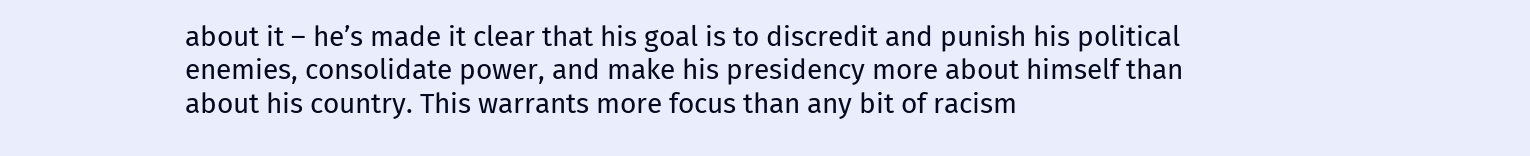about it – he’s made it clear that his goal is to discredit and punish his political enemies, consolidate power, and make his presidency more about himself than about his country. This warrants more focus than any bit of racism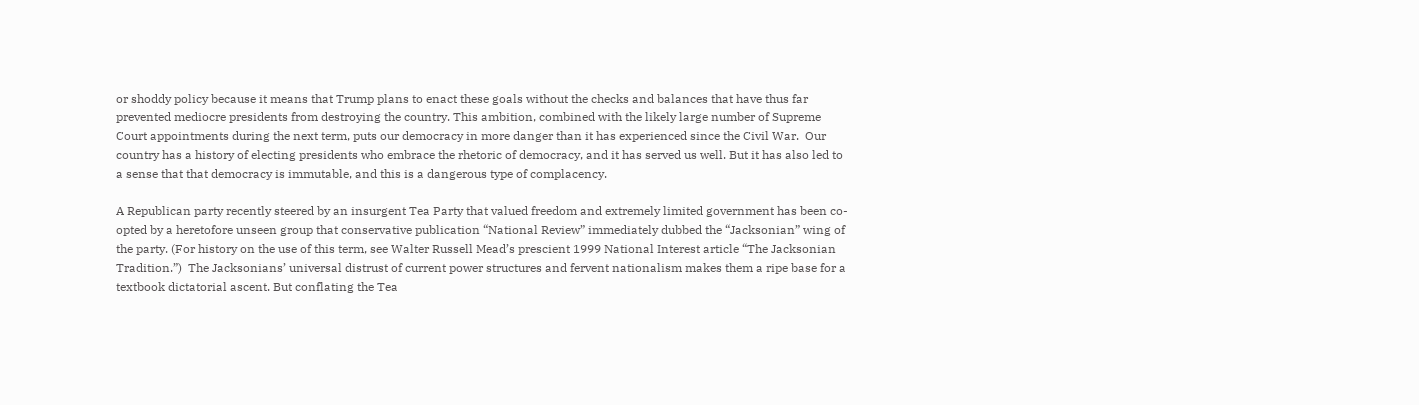or shoddy policy because it means that Trump plans to enact these goals without the checks and balances that have thus far prevented mediocre presidents from destroying the country. This ambition, combined with the likely large number of Supreme Court appointments during the next term, puts our democracy in more danger than it has experienced since the Civil War.  Our country has a history of electing presidents who embrace the rhetoric of democracy, and it has served us well. But it has also led to a sense that that democracy is immutable, and this is a dangerous type of complacency.

A Republican party recently steered by an insurgent Tea Party that valued freedom and extremely limited government has been co-opted by a heretofore unseen group that conservative publication “National Review” immediately dubbed the “Jacksonian” wing of the party. (For history on the use of this term, see Walter Russell Mead’s prescient 1999 National Interest article “The Jacksonian Tradition.”)  The Jacksonians’ universal distrust of current power structures and fervent nationalism makes them a ripe base for a textbook dictatorial ascent. But conflating the Tea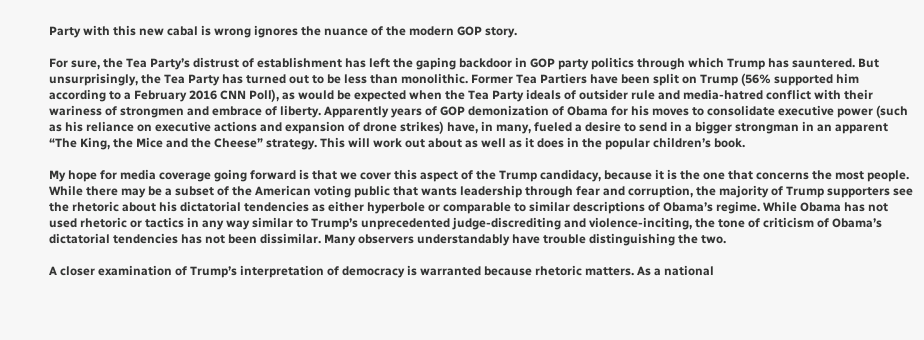Party with this new cabal is wrong ignores the nuance of the modern GOP story.

For sure, the Tea Party’s distrust of establishment has left the gaping backdoor in GOP party politics through which Trump has sauntered. But unsurprisingly, the Tea Party has turned out to be less than monolithic. Former Tea Partiers have been split on Trump (56% supported him according to a February 2016 CNN Poll), as would be expected when the Tea Party ideals of outsider rule and media-hatred conflict with their wariness of strongmen and embrace of liberty. Apparently years of GOP demonization of Obama for his moves to consolidate executive power (such as his reliance on executive actions and expansion of drone strikes) have, in many, fueled a desire to send in a bigger strongman in an apparent “The King, the Mice and the Cheese” strategy. This will work out about as well as it does in the popular children’s book.

My hope for media coverage going forward is that we cover this aspect of the Trump candidacy, because it is the one that concerns the most people. While there may be a subset of the American voting public that wants leadership through fear and corruption, the majority of Trump supporters see the rhetoric about his dictatorial tendencies as either hyperbole or comparable to similar descriptions of Obama’s regime. While Obama has not used rhetoric or tactics in any way similar to Trump’s unprecedented judge-discrediting and violence-inciting, the tone of criticism of Obama’s dictatorial tendencies has not been dissimilar. Many observers understandably have trouble distinguishing the two.

A closer examination of Trump’s interpretation of democracy is warranted because rhetoric matters. As a national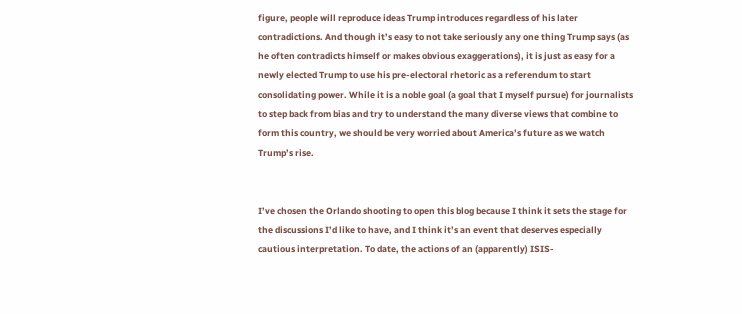figure, people will reproduce ideas Trump introduces regardless of his later contradictions. And though it’s easy to not take seriously any one thing Trump says (as he often contradicts himself or makes obvious exaggerations), it is just as easy for a newly elected Trump to use his pre-electoral rhetoric as a referendum to start consolidating power. While it is a noble goal (a goal that I myself pursue) for journalists to step back from bias and try to understand the many diverse views that combine to form this country, we should be very worried about America’s future as we watch Trump’s rise.


I’ve chosen the Orlando shooting to open this blog because I think it sets the stage for the discussions I’d like to have, and I think it’s an event that deserves especially cautious interpretation. To date, the actions of an (apparently) ISIS-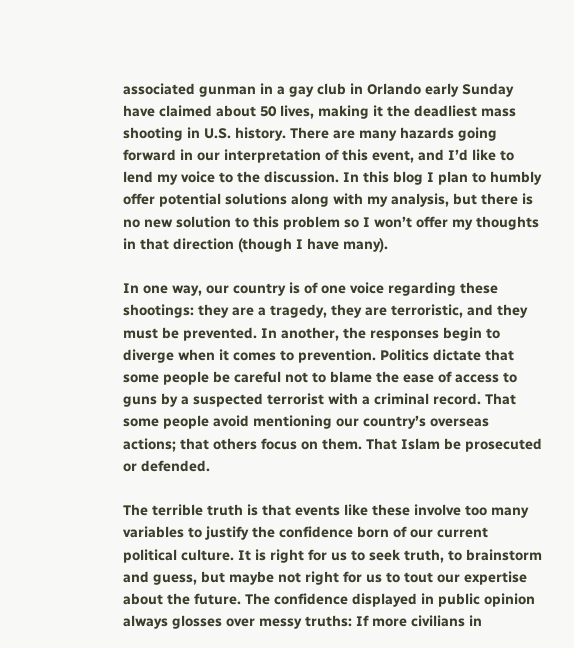associated gunman in a gay club in Orlando early Sunday have claimed about 50 lives, making it the deadliest mass shooting in U.S. history. There are many hazards going forward in our interpretation of this event, and I’d like to lend my voice to the discussion. In this blog I plan to humbly offer potential solutions along with my analysis, but there is no new solution to this problem so I won’t offer my thoughts in that direction (though I have many).

In one way, our country is of one voice regarding these shootings: they are a tragedy, they are terroristic, and they must be prevented. In another, the responses begin to diverge when it comes to prevention. Politics dictate that some people be careful not to blame the ease of access to guns by a suspected terrorist with a criminal record. That some people avoid mentioning our country’s overseas actions; that others focus on them. That Islam be prosecuted or defended.

The terrible truth is that events like these involve too many variables to justify the confidence born of our current political culture. It is right for us to seek truth, to brainstorm and guess, but maybe not right for us to tout our expertise about the future. The confidence displayed in public opinion always glosses over messy truths: If more civilians in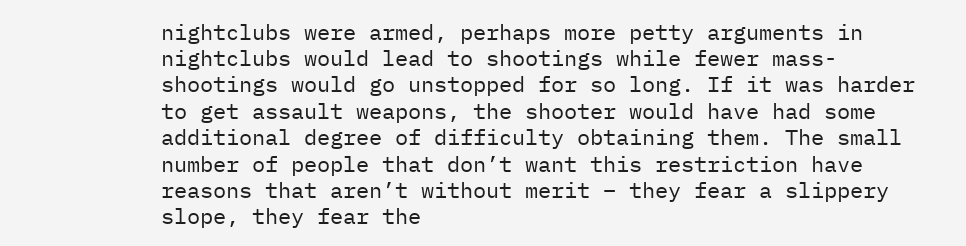nightclubs were armed, perhaps more petty arguments in nightclubs would lead to shootings while fewer mass-shootings would go unstopped for so long. If it was harder to get assault weapons, the shooter would have had some additional degree of difficulty obtaining them. The small number of people that don’t want this restriction have reasons that aren’t without merit – they fear a slippery slope, they fear the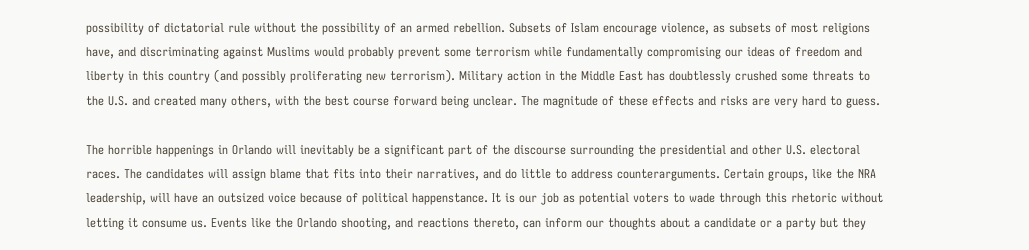possibility of dictatorial rule without the possibility of an armed rebellion. Subsets of Islam encourage violence, as subsets of most religions have, and discriminating against Muslims would probably prevent some terrorism while fundamentally compromising our ideas of freedom and liberty in this country (and possibly proliferating new terrorism). Military action in the Middle East has doubtlessly crushed some threats to the U.S. and created many others, with the best course forward being unclear. The magnitude of these effects and risks are very hard to guess.

The horrible happenings in Orlando will inevitably be a significant part of the discourse surrounding the presidential and other U.S. electoral races. The candidates will assign blame that fits into their narratives, and do little to address counterarguments. Certain groups, like the NRA leadership, will have an outsized voice because of political happenstance. It is our job as potential voters to wade through this rhetoric without letting it consume us. Events like the Orlando shooting, and reactions thereto, can inform our thoughts about a candidate or a party but they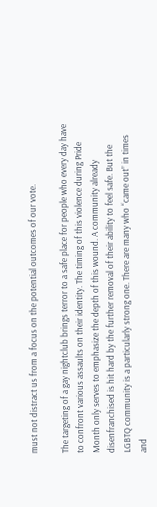must not distract us from a focus on the potential outcomes of our vote.

The targeting of a gay nightclub brings terror to a safe place for people who every day have to confront various assaults on their identity. The timing of this violence during Pride Month only serves to emphasize the depth of this wound. A community already disenfranchised is hit hard by the further removal of their ability to feel safe. But the LGBTQ community is a particularly strong one. There are many who “came out” in times and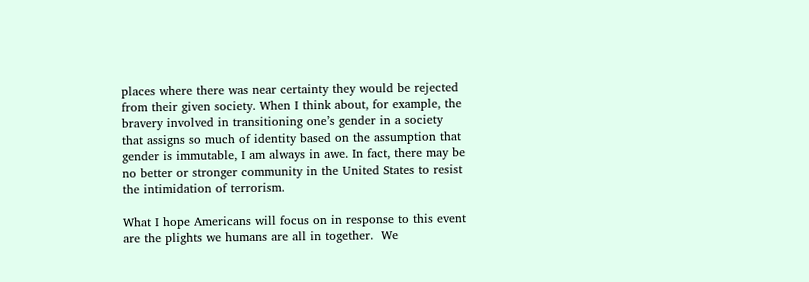places where there was near certainty they would be rejected from their given society. When I think about, for example, the bravery involved in transitioning one’s gender in a society that assigns so much of identity based on the assumption that gender is immutable, I am always in awe. In fact, there may be no better or stronger community in the United States to resist the intimidation of terrorism.

What I hope Americans will focus on in response to this event are the plights we humans are all in together.  We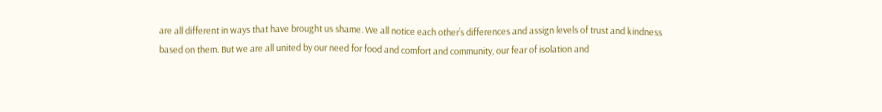are all different in ways that have brought us shame. We all notice each other’s differences and assign levels of trust and kindness based on them. But we are all united by our need for food and comfort and community, our fear of isolation and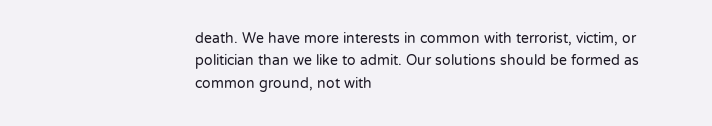death. We have more interests in common with terrorist, victim, or politician than we like to admit. Our solutions should be formed as common ground, not with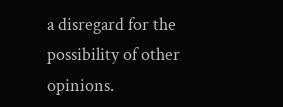a disregard for the possibility of other opinions.